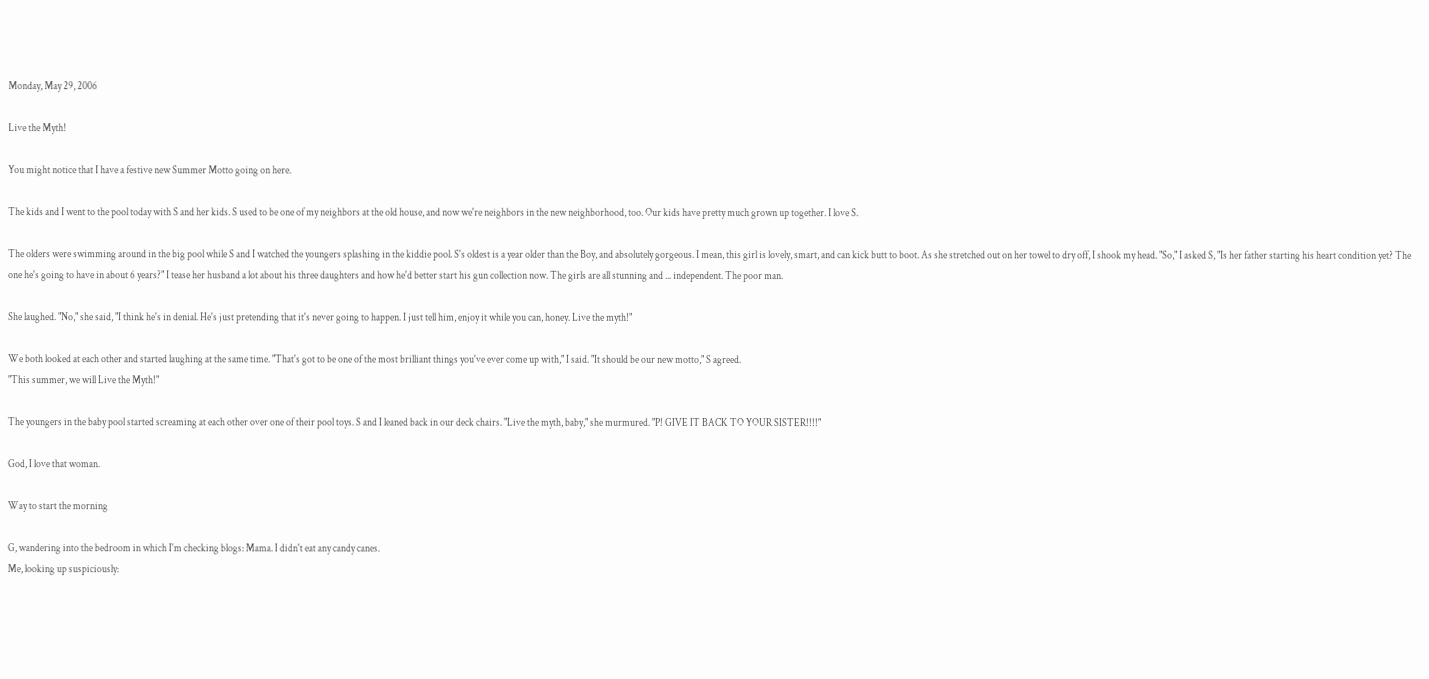Monday, May 29, 2006

Live the Myth!

You might notice that I have a festive new Summer Motto going on here.

The kids and I went to the pool today with S and her kids. S used to be one of my neighbors at the old house, and now we're neighbors in the new neighborhood, too. Our kids have pretty much grown up together. I love S.

The olders were swimming around in the big pool while S and I watched the youngers splashing in the kiddie pool. S's oldest is a year older than the Boy, and absolutely gorgeous. I mean, this girl is lovely, smart, and can kick butt to boot. As she stretched out on her towel to dry off, I shook my head. "So," I asked S, "Is her father starting his heart condition yet? The one he's going to have in about 6 years?" I tease her husband a lot about his three daughters and how he'd better start his gun collection now. The girls are all stunning and ... independent. The poor man.

She laughed. "No," she said, "I think he's in denial. He's just pretending that it's never going to happen. I just tell him, enjoy it while you can, honey. Live the myth!"

We both looked at each other and started laughing at the same time. "That's got to be one of the most brilliant things you've ever come up with," I said. "It should be our new motto," S agreed.
"This summer, we will Live the Myth!"

The youngers in the baby pool started screaming at each other over one of their pool toys. S and I leaned back in our deck chairs. "Live the myth, baby," she murmured. "P! GIVE IT BACK TO YOUR SISTER!!!!"

God, I love that woman.

Way to start the morning

G, wandering into the bedroom in which I'm checking blogs: Mama. I didn't eat any candy canes.
Me, looking up suspiciously: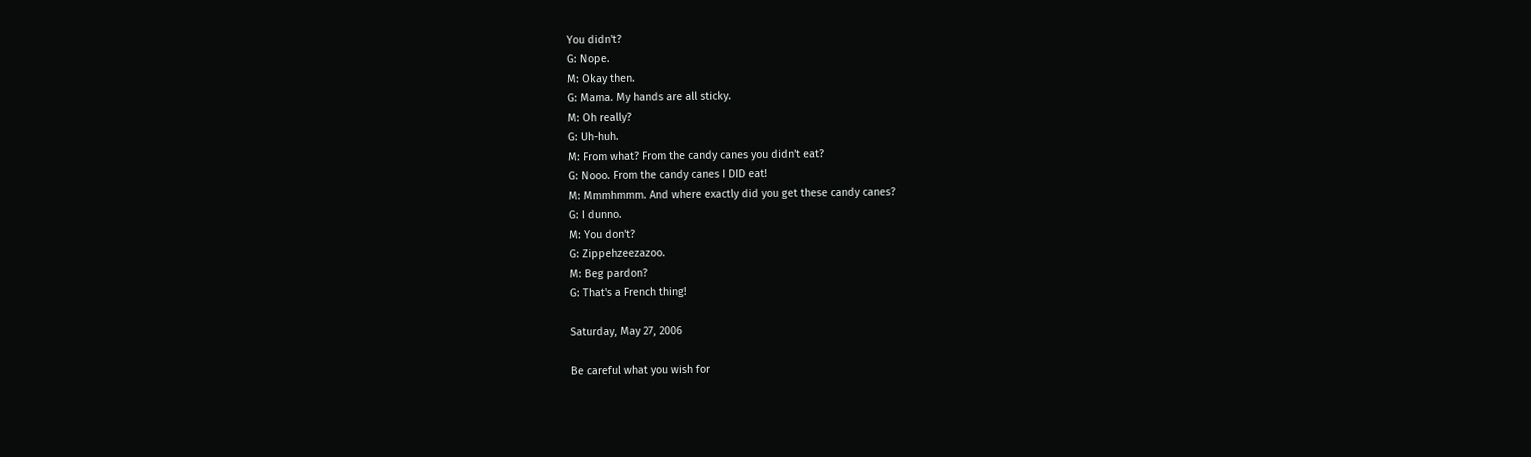You didn't?
G: Nope.
M: Okay then.
G: Mama. My hands are all sticky.
M: Oh really?
G: Uh-huh.
M: From what? From the candy canes you didn't eat?
G: Nooo. From the candy canes I DID eat!
M: Mmmhmmm. And where exactly did you get these candy canes?
G: I dunno.
M: You don't?
G: Zippehzeezazoo.
M: Beg pardon?
G: That's a French thing!

Saturday, May 27, 2006

Be careful what you wish for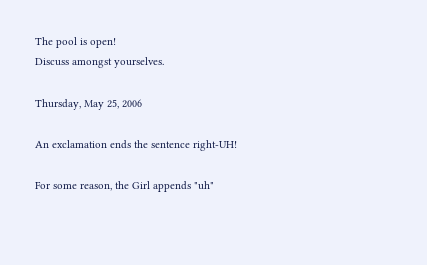The pool is open!
Discuss amongst yourselves.

Thursday, May 25, 2006

An exclamation ends the sentence right-UH!

For some reason, the Girl appends "uh"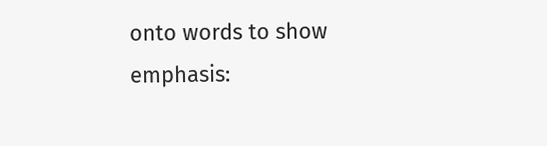onto words to show emphasis: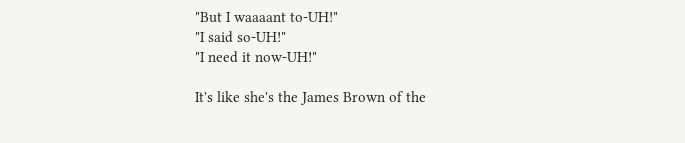"But I waaaant to-UH!"
"I said so-UH!"
"I need it now-UH!"

It's like she's the James Brown of the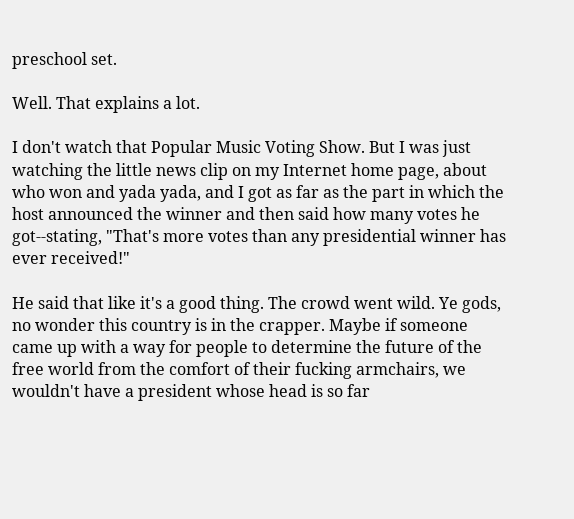preschool set.

Well. That explains a lot.

I don't watch that Popular Music Voting Show. But I was just watching the little news clip on my Internet home page, about who won and yada yada, and I got as far as the part in which the host announced the winner and then said how many votes he got--stating, "That's more votes than any presidential winner has ever received!"

He said that like it's a good thing. The crowd went wild. Ye gods, no wonder this country is in the crapper. Maybe if someone came up with a way for people to determine the future of the free world from the comfort of their fucking armchairs, we wouldn't have a president whose head is so far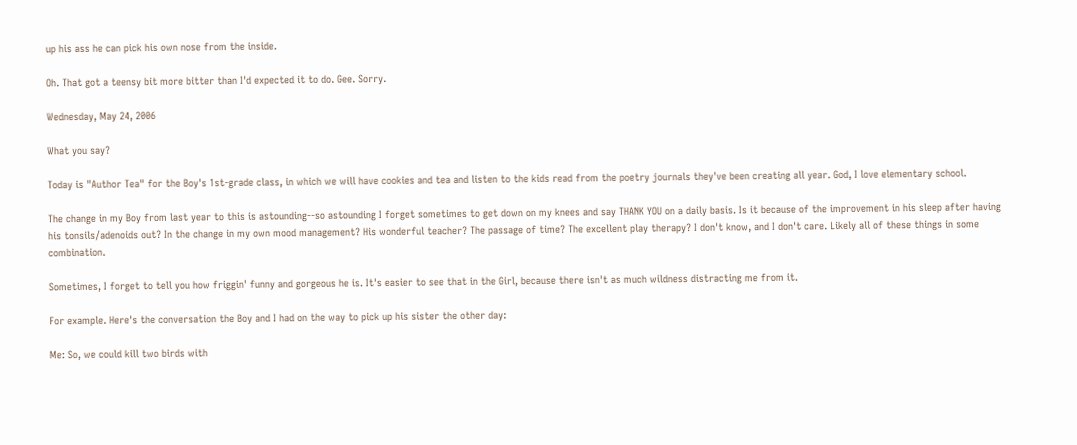up his ass he can pick his own nose from the inside.

Oh. That got a teensy bit more bitter than I'd expected it to do. Gee. Sorry.

Wednesday, May 24, 2006

What you say?

Today is "Author Tea" for the Boy's 1st-grade class, in which we will have cookies and tea and listen to the kids read from the poetry journals they've been creating all year. God, I love elementary school.

The change in my Boy from last year to this is astounding--so astounding I forget sometimes to get down on my knees and say THANK YOU on a daily basis. Is it because of the improvement in his sleep after having his tonsils/adenoids out? In the change in my own mood management? His wonderful teacher? The passage of time? The excellent play therapy? I don't know, and I don't care. Likely all of these things in some combination.

Sometimes, I forget to tell you how friggin' funny and gorgeous he is. It's easier to see that in the Girl, because there isn't as much wildness distracting me from it.

For example. Here's the conversation the Boy and I had on the way to pick up his sister the other day:

Me: So, we could kill two birds with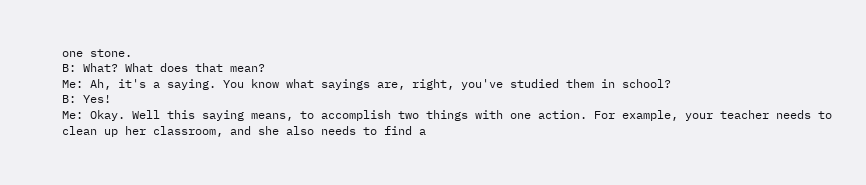one stone.
B: What? What does that mean?
Me: Ah, it's a saying. You know what sayings are, right, you've studied them in school?
B: Yes!
Me: Okay. Well this saying means, to accomplish two things with one action. For example, your teacher needs to clean up her classroom, and she also needs to find a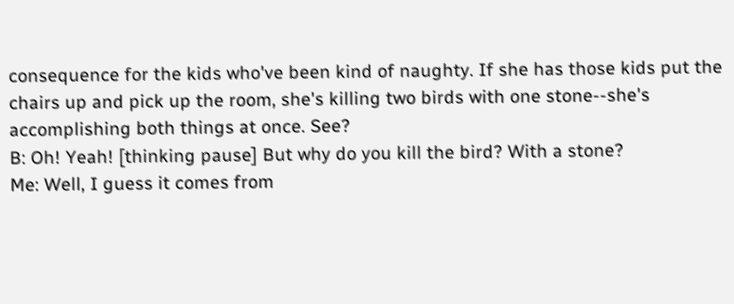consequence for the kids who've been kind of naughty. If she has those kids put the chairs up and pick up the room, she's killing two birds with one stone--she's accomplishing both things at once. See?
B: Oh! Yeah! [thinking pause] But why do you kill the bird? With a stone?
Me: Well, I guess it comes from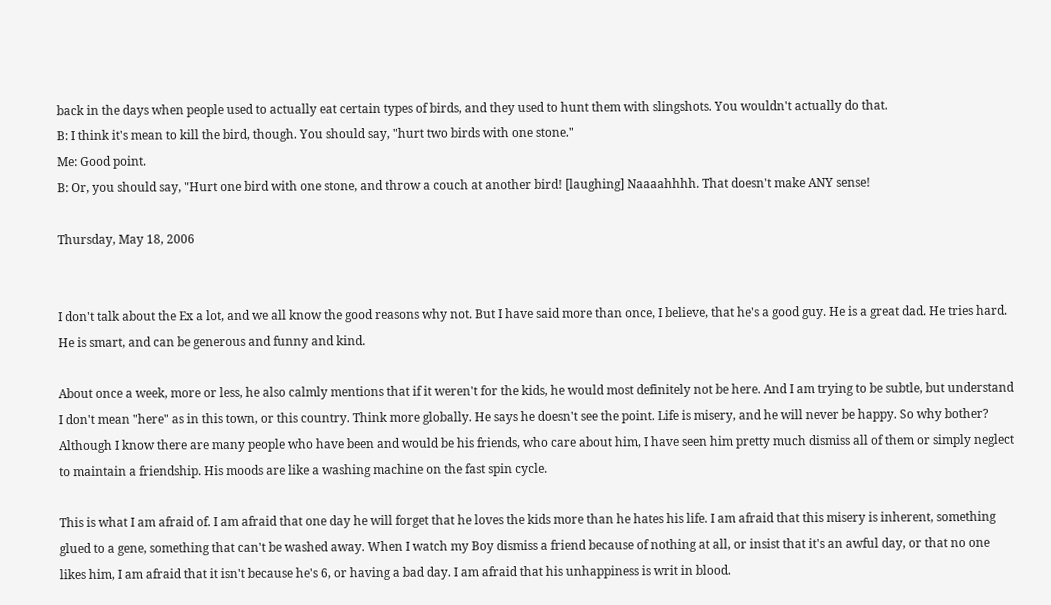back in the days when people used to actually eat certain types of birds, and they used to hunt them with slingshots. You wouldn't actually do that.
B: I think it's mean to kill the bird, though. You should say, "hurt two birds with one stone."
Me: Good point.
B: Or, you should say, "Hurt one bird with one stone, and throw a couch at another bird! [laughing] Naaaahhhh. That doesn't make ANY sense!

Thursday, May 18, 2006


I don't talk about the Ex a lot, and we all know the good reasons why not. But I have said more than once, I believe, that he's a good guy. He is a great dad. He tries hard. He is smart, and can be generous and funny and kind.

About once a week, more or less, he also calmly mentions that if it weren't for the kids, he would most definitely not be here. And I am trying to be subtle, but understand I don't mean "here" as in this town, or this country. Think more globally. He says he doesn't see the point. Life is misery, and he will never be happy. So why bother? Although I know there are many people who have been and would be his friends, who care about him, I have seen him pretty much dismiss all of them or simply neglect to maintain a friendship. His moods are like a washing machine on the fast spin cycle.

This is what I am afraid of. I am afraid that one day he will forget that he loves the kids more than he hates his life. I am afraid that this misery is inherent, something glued to a gene, something that can't be washed away. When I watch my Boy dismiss a friend because of nothing at all, or insist that it's an awful day, or that no one likes him, I am afraid that it isn't because he's 6, or having a bad day. I am afraid that his unhappiness is writ in blood.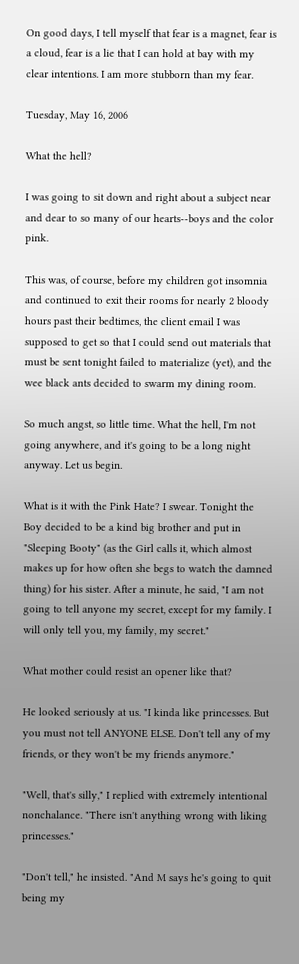On good days, I tell myself that fear is a magnet, fear is a cloud, fear is a lie that I can hold at bay with my clear intentions. I am more stubborn than my fear.

Tuesday, May 16, 2006

What the hell?

I was going to sit down and right about a subject near and dear to so many of our hearts--boys and the color pink.

This was, of course, before my children got insomnia and continued to exit their rooms for nearly 2 bloody hours past their bedtimes, the client email I was supposed to get so that I could send out materials that must be sent tonight failed to materialize (yet), and the wee black ants decided to swarm my dining room.

So much angst, so little time. What the hell, I'm not going anywhere, and it's going to be a long night anyway. Let us begin.

What is it with the Pink Hate? I swear. Tonight the Boy decided to be a kind big brother and put in "Sleeping Booty" (as the Girl calls it, which almost makes up for how often she begs to watch the damned thing) for his sister. After a minute, he said, "I am not going to tell anyone my secret, except for my family. I will only tell you, my family, my secret."

What mother could resist an opener like that?

He looked seriously at us. "I kinda like princesses. But you must not tell ANYONE ELSE. Don't tell any of my friends, or they won't be my friends anymore."

"Well, that's silly," I replied with extremely intentional nonchalance. "There isn't anything wrong with liking princesses."

"Don't tell," he insisted. "And M says he's going to quit being my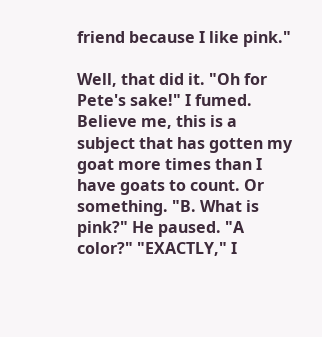friend because I like pink."

Well, that did it. "Oh for Pete's sake!" I fumed. Believe me, this is a subject that has gotten my goat more times than I have goats to count. Or something. "B. What is pink?" He paused. "A color?" "EXACTLY," I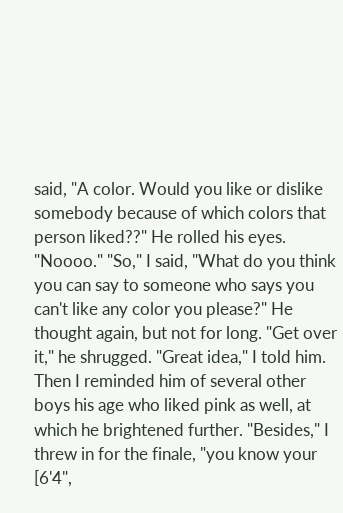said, "A color. Would you like or dislike somebody because of which colors that person liked??" He rolled his eyes. "Noooo." "So," I said, "What do you think you can say to someone who says you can't like any color you please?" He thought again, but not for long. "Get over it," he shrugged. "Great idea," I told him. Then I reminded him of several other boys his age who liked pink as well, at which he brightened further. "Besides," I threw in for the finale, "you know your [6'4",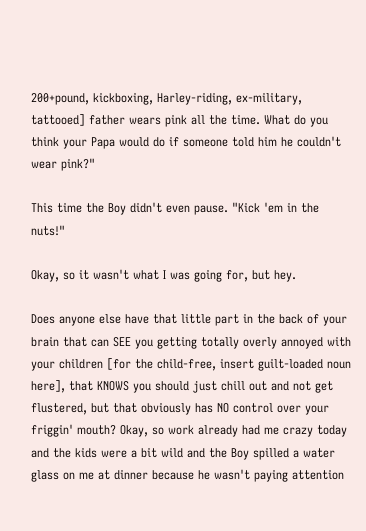200+pound, kickboxing, Harley-riding, ex-military, tattooed] father wears pink all the time. What do you think your Papa would do if someone told him he couldn't wear pink?"

This time the Boy didn't even pause. "Kick 'em in the nuts!"

Okay, so it wasn't what I was going for, but hey.

Does anyone else have that little part in the back of your brain that can SEE you getting totally overly annoyed with your children [for the child-free, insert guilt-loaded noun here], that KNOWS you should just chill out and not get flustered, but that obviously has NO control over your friggin' mouth? Okay, so work already had me crazy today and the kids were a bit wild and the Boy spilled a water glass on me at dinner because he wasn't paying attention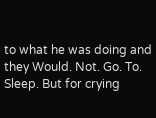to what he was doing and they Would. Not. Go. To. Sleep. But for crying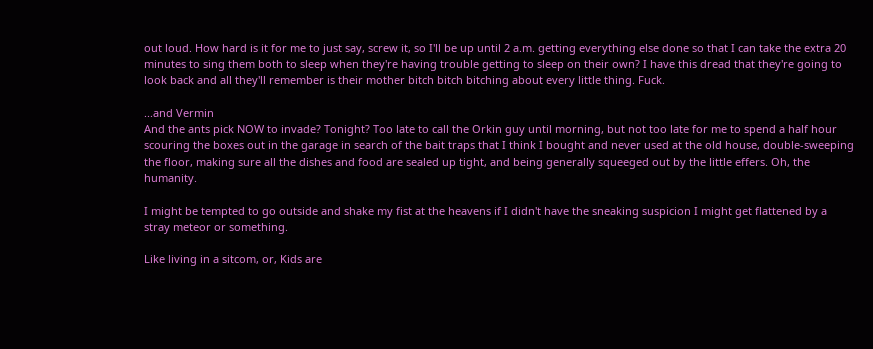out loud. How hard is it for me to just say, screw it, so I'll be up until 2 a.m. getting everything else done so that I can take the extra 20 minutes to sing them both to sleep when they're having trouble getting to sleep on their own? I have this dread that they're going to look back and all they'll remember is their mother bitch bitch bitching about every little thing. Fuck.

...and Vermin
And the ants pick NOW to invade? Tonight? Too late to call the Orkin guy until morning, but not too late for me to spend a half hour scouring the boxes out in the garage in search of the bait traps that I think I bought and never used at the old house, double-sweeping the floor, making sure all the dishes and food are sealed up tight, and being generally squeeged out by the little effers. Oh, the humanity.

I might be tempted to go outside and shake my fist at the heavens if I didn't have the sneaking suspicion I might get flattened by a stray meteor or something.

Like living in a sitcom, or, Kids are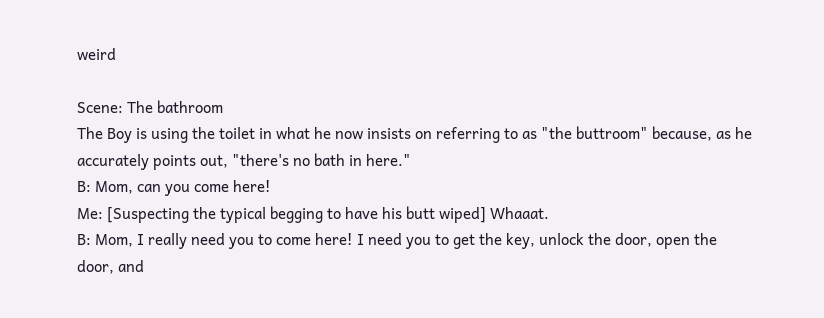weird

Scene: The bathroom
The Boy is using the toilet in what he now insists on referring to as "the buttroom" because, as he accurately points out, "there's no bath in here."
B: Mom, can you come here!
Me: [Suspecting the typical begging to have his butt wiped] Whaaat.
B: Mom, I really need you to come here! I need you to get the key, unlock the door, open the door, and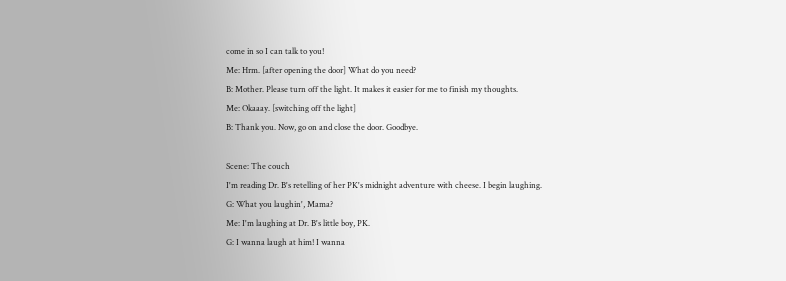come in so I can talk to you!
Me: Hrm. [after opening the door] What do you need?
B: Mother. Please turn off the light. It makes it easier for me to finish my thoughts.
Me: Okaaay. [switching off the light]
B: Thank you. Now, go on and close the door. Goodbye.

Scene: The couch
I'm reading Dr. B's retelling of her PK's midnight adventure with cheese. I begin laughing.
G: What you laughin', Mama?
Me: I'm laughing at Dr. B's little boy, PK.
G: I wanna laugh at him! I wanna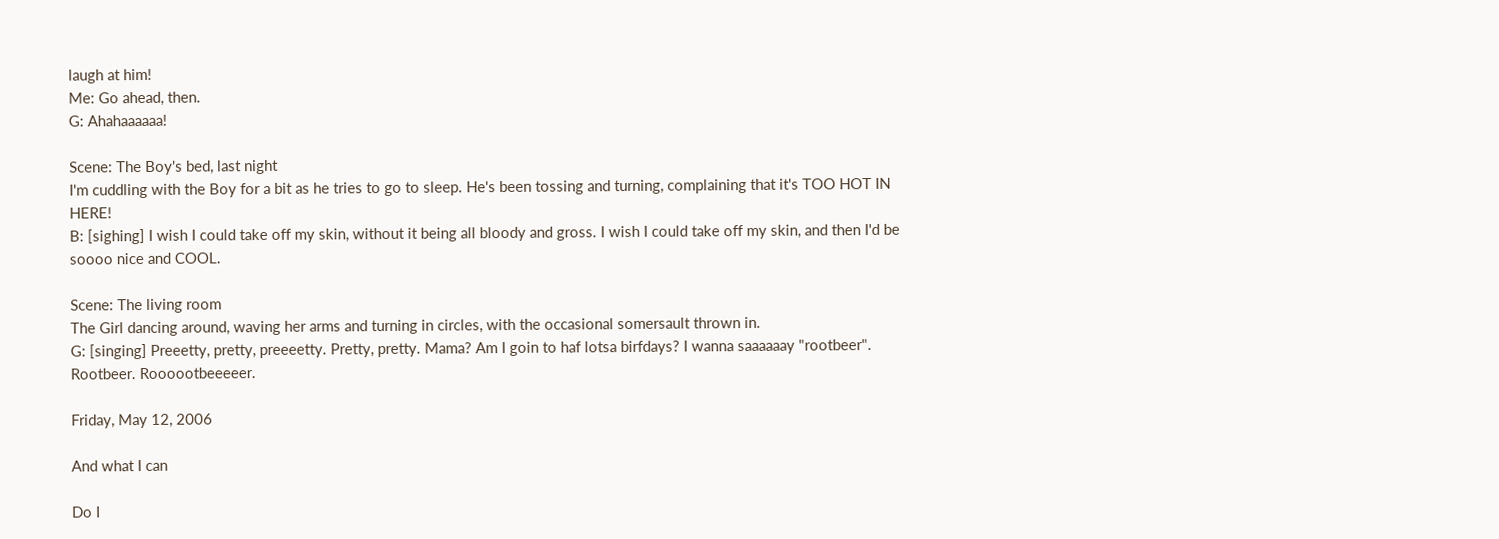laugh at him!
Me: Go ahead, then.
G: Ahahaaaaaa!

Scene: The Boy's bed, last night
I'm cuddling with the Boy for a bit as he tries to go to sleep. He's been tossing and turning, complaining that it's TOO HOT IN HERE!
B: [sighing] I wish I could take off my skin, without it being all bloody and gross. I wish I could take off my skin, and then I'd be soooo nice and COOL.

Scene: The living room
The Girl dancing around, waving her arms and turning in circles, with the occasional somersault thrown in.
G: [singing] Preeetty, pretty, preeeetty. Pretty, pretty. Mama? Am I goin to haf lotsa birfdays? I wanna saaaaaay "rootbeer". Rootbeer. Roooootbeeeeer.

Friday, May 12, 2006

And what I can

Do I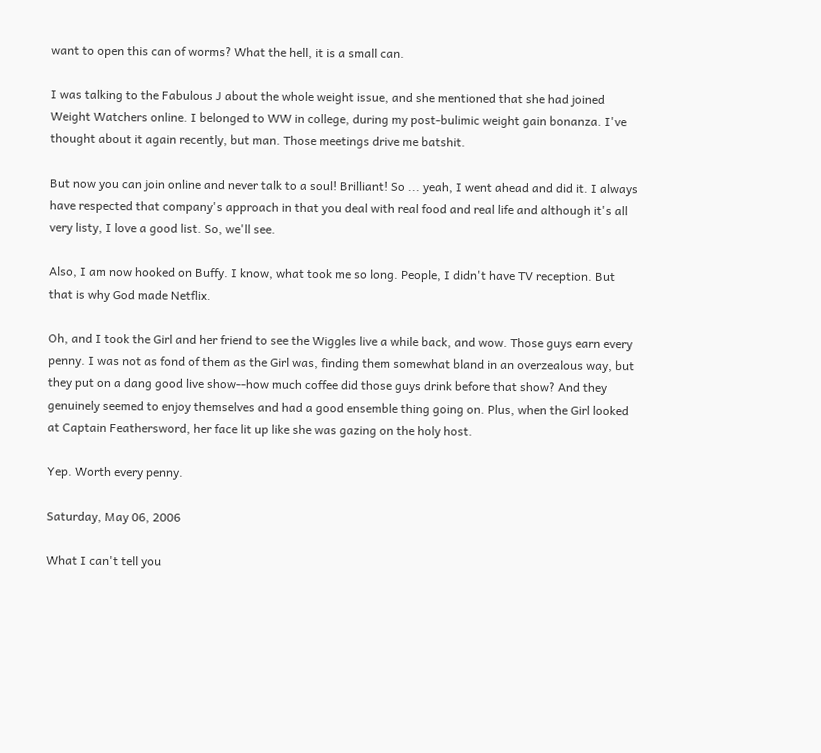want to open this can of worms? What the hell, it is a small can.

I was talking to the Fabulous J about the whole weight issue, and she mentioned that she had joined Weight Watchers online. I belonged to WW in college, during my post-bulimic weight gain bonanza. I've thought about it again recently, but man. Those meetings drive me batshit.

But now you can join online and never talk to a soul! Brilliant! So ... yeah, I went ahead and did it. I always have respected that company's approach in that you deal with real food and real life and although it's all very listy, I love a good list. So, we'll see.

Also, I am now hooked on Buffy. I know, what took me so long. People, I didn't have TV reception. But that is why God made Netflix.

Oh, and I took the Girl and her friend to see the Wiggles live a while back, and wow. Those guys earn every penny. I was not as fond of them as the Girl was, finding them somewhat bland in an overzealous way, but they put on a dang good live show--how much coffee did those guys drink before that show? And they genuinely seemed to enjoy themselves and had a good ensemble thing going on. Plus, when the Girl looked at Captain Feathersword, her face lit up like she was gazing on the holy host.

Yep. Worth every penny.

Saturday, May 06, 2006

What I can't tell you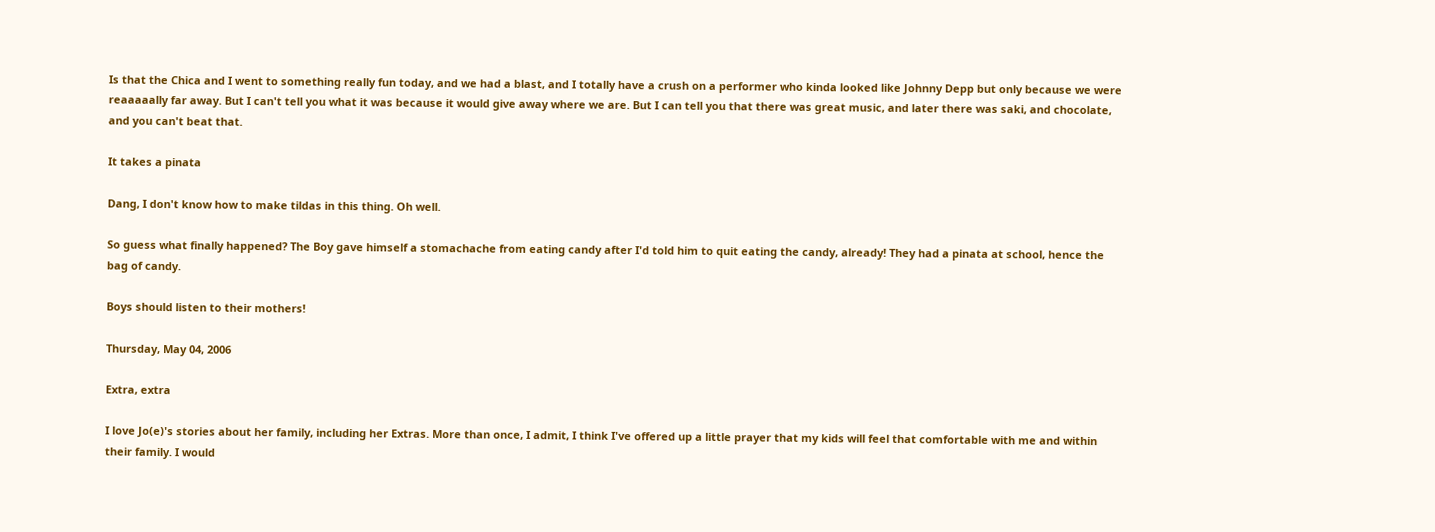Is that the Chica and I went to something really fun today, and we had a blast, and I totally have a crush on a performer who kinda looked like Johnny Depp but only because we were reaaaaally far away. But I can't tell you what it was because it would give away where we are. But I can tell you that there was great music, and later there was saki, and chocolate, and you can't beat that.

It takes a pinata

Dang, I don't know how to make tildas in this thing. Oh well.

So guess what finally happened? The Boy gave himself a stomachache from eating candy after I'd told him to quit eating the candy, already! They had a pinata at school, hence the bag of candy.

Boys should listen to their mothers!

Thursday, May 04, 2006

Extra, extra

I love Jo(e)'s stories about her family, including her Extras. More than once, I admit, I think I've offered up a little prayer that my kids will feel that comfortable with me and within their family. I would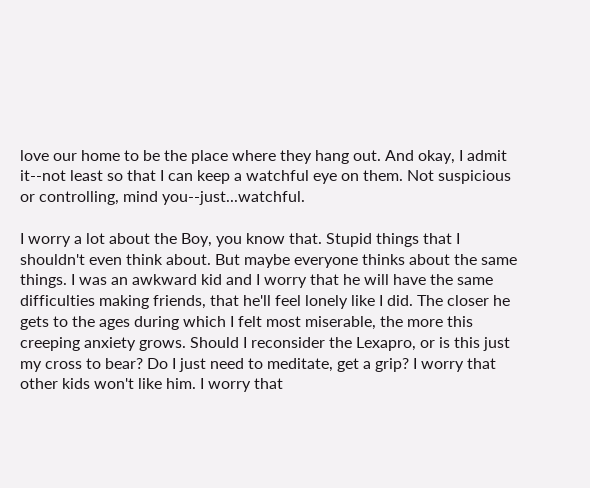love our home to be the place where they hang out. And okay, I admit it--not least so that I can keep a watchful eye on them. Not suspicious or controlling, mind you--just...watchful.

I worry a lot about the Boy, you know that. Stupid things that I shouldn't even think about. But maybe everyone thinks about the same things. I was an awkward kid and I worry that he will have the same difficulties making friends, that he'll feel lonely like I did. The closer he gets to the ages during which I felt most miserable, the more this creeping anxiety grows. Should I reconsider the Lexapro, or is this just my cross to bear? Do I just need to meditate, get a grip? I worry that other kids won't like him. I worry that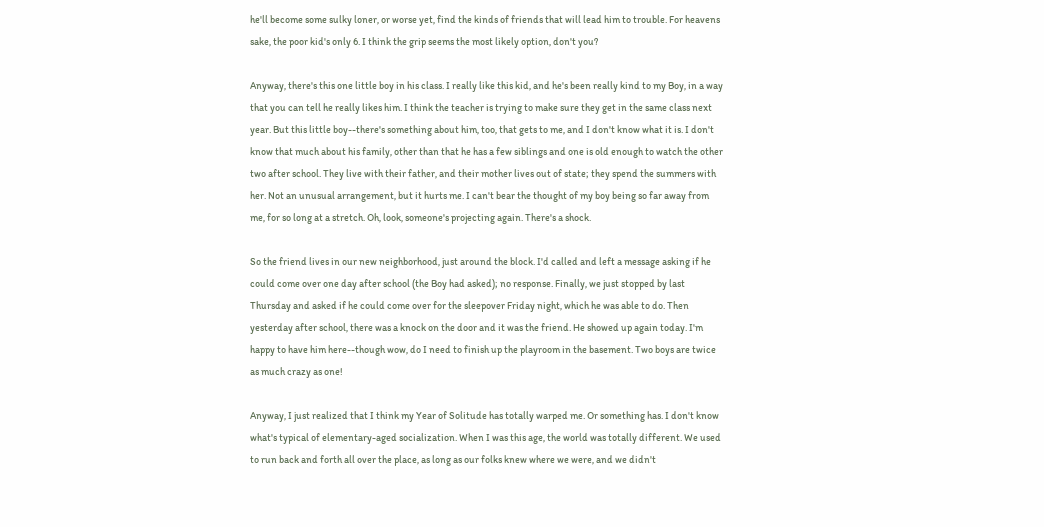he'll become some sulky loner, or worse yet, find the kinds of friends that will lead him to trouble. For heavens sake, the poor kid's only 6. I think the grip seems the most likely option, don't you?

Anyway, there's this one little boy in his class. I really like this kid, and he's been really kind to my Boy, in a way that you can tell he really likes him. I think the teacher is trying to make sure they get in the same class next year. But this little boy--there's something about him, too, that gets to me, and I don't know what it is. I don't know that much about his family, other than that he has a few siblings and one is old enough to watch the other two after school. They live with their father, and their mother lives out of state; they spend the summers with her. Not an unusual arrangement, but it hurts me. I can't bear the thought of my boy being so far away from me, for so long at a stretch. Oh, look, someone's projecting again. There's a shock.

So the friend lives in our new neighborhood, just around the block. I'd called and left a message asking if he could come over one day after school (the Boy had asked); no response. Finally, we just stopped by last Thursday and asked if he could come over for the sleepover Friday night, which he was able to do. Then yesterday after school, there was a knock on the door and it was the friend. He showed up again today. I'm happy to have him here--though wow, do I need to finish up the playroom in the basement. Two boys are twice as much crazy as one!

Anyway, I just realized that I think my Year of Solitude has totally warped me. Or something has. I don't know what's typical of elementary-aged socialization. When I was this age, the world was totally different. We used to run back and forth all over the place, as long as our folks knew where we were, and we didn't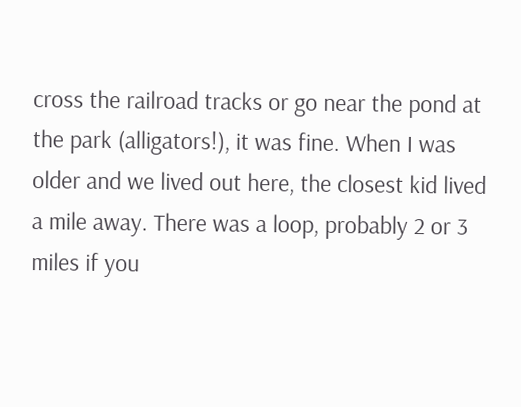cross the railroad tracks or go near the pond at the park (alligators!), it was fine. When I was older and we lived out here, the closest kid lived a mile away. There was a loop, probably 2 or 3 miles if you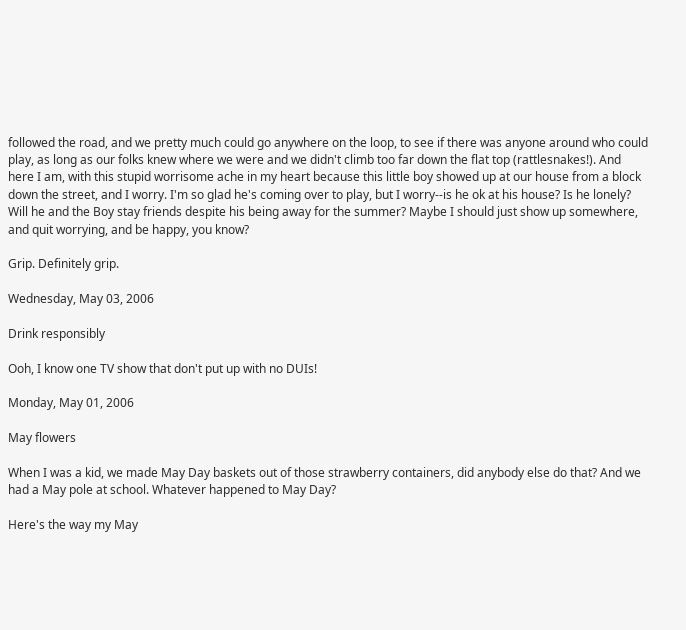followed the road, and we pretty much could go anywhere on the loop, to see if there was anyone around who could play, as long as our folks knew where we were and we didn't climb too far down the flat top (rattlesnakes!). And here I am, with this stupid worrisome ache in my heart because this little boy showed up at our house from a block down the street, and I worry. I'm so glad he's coming over to play, but I worry--is he ok at his house? Is he lonely? Will he and the Boy stay friends despite his being away for the summer? Maybe I should just show up somewhere, and quit worrying, and be happy, you know?

Grip. Definitely grip.

Wednesday, May 03, 2006

Drink responsibly

Ooh, I know one TV show that don't put up with no DUIs!

Monday, May 01, 2006

May flowers

When I was a kid, we made May Day baskets out of those strawberry containers, did anybody else do that? And we had a May pole at school. Whatever happened to May Day?

Here's the way my May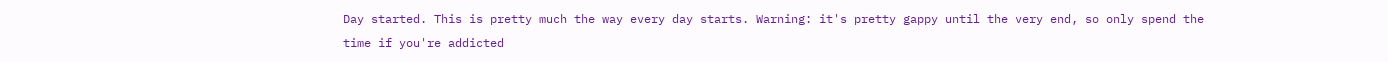Day started. This is pretty much the way every day starts. Warning: it's pretty gappy until the very end, so only spend the time if you're addicted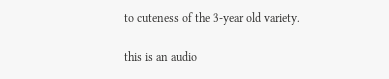to cuteness of the 3-year old variety.

this is an audio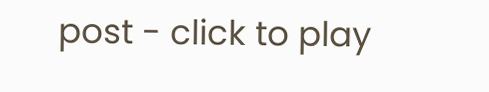post - click to play